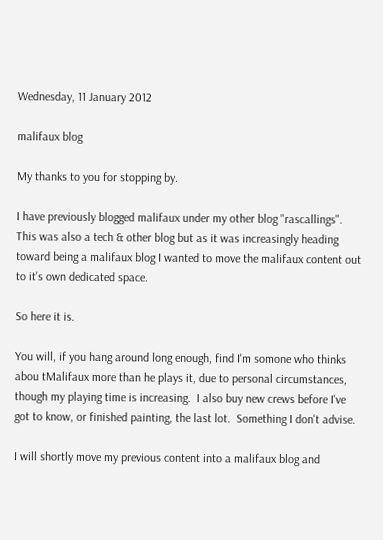Wednesday, 11 January 2012

malifaux blog

My thanks to you for stopping by.

I have previously blogged malifaux under my other blog "rascallings".
This was also a tech & other blog but as it was increasingly heading toward being a malifaux blog I wanted to move the malifaux content out to it's own dedicated space.

So here it is.

You will, if you hang around long enough, find I'm somone who thinks abou tMalifaux more than he plays it, due to personal circumstances, though my playing time is increasing.  I also buy new crews before I've got to know, or finished painting, the last lot.  Something I don't advise.

I will shortly move my previous content into a malifaux blog and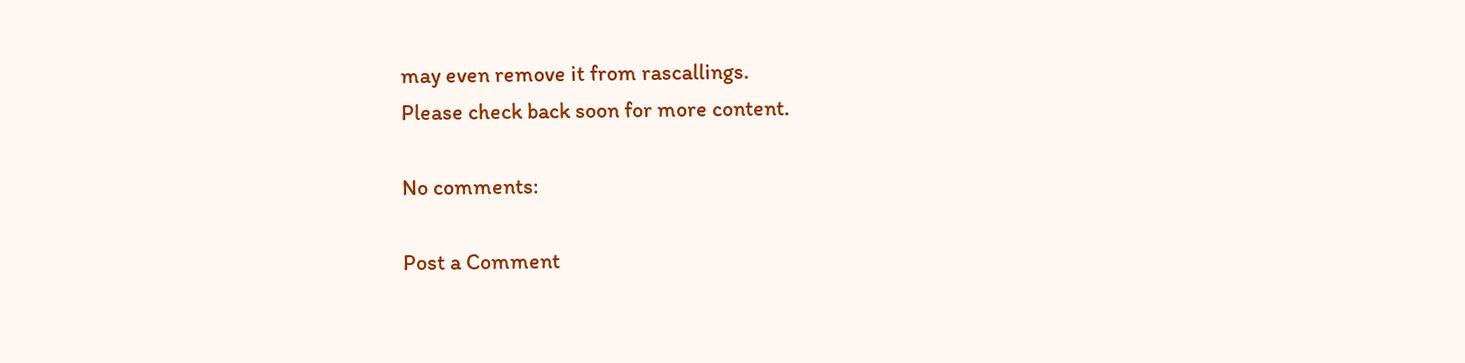may even remove it from rascallings.
Please check back soon for more content.

No comments:

Post a Comment